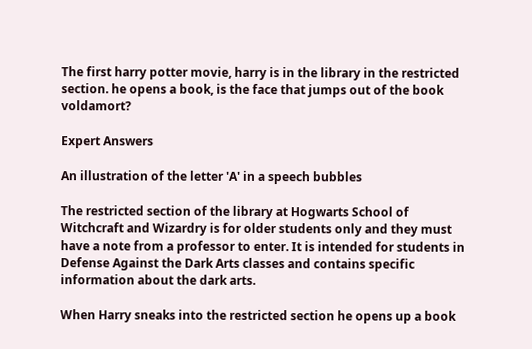The first harry potter movie, harry is in the library in the restricted section. he opens a book, is the face that jumps out of the book voldamort?

Expert Answers

An illustration of the letter 'A' in a speech bubbles

The restricted section of the library at Hogwarts School of Witchcraft and Wizardry is for older students only and they must have a note from a professor to enter. It is intended for students in Defense Against the Dark Arts classes and contains specific information about the dark arts.

When Harry sneaks into the restricted section he opens up a book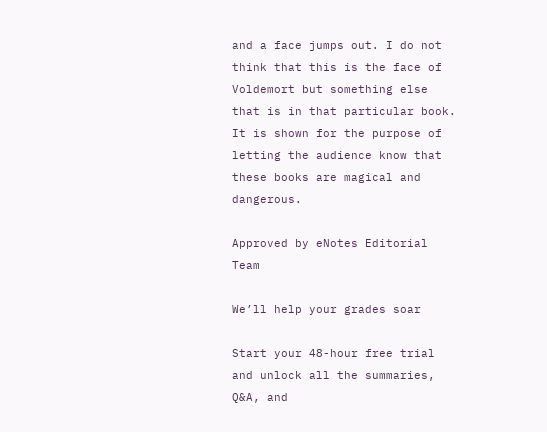and a face jumps out. I do not think that this is the face of Voldemort but something else that is in that particular book. It is shown for the purpose of letting the audience know that these books are magical and dangerous.

Approved by eNotes Editorial Team

We’ll help your grades soar

Start your 48-hour free trial and unlock all the summaries, Q&A, and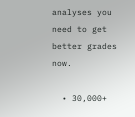analyses you need to get better grades now.

  • 30,000+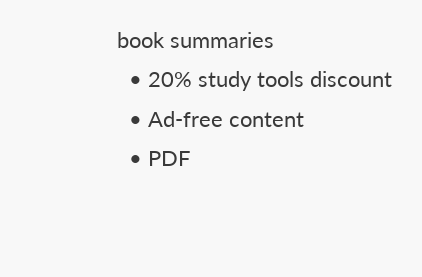book summaries
  • 20% study tools discount
  • Ad-free content
  • PDF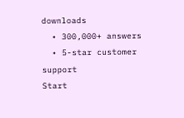downloads
  • 300,000+ answers
  • 5-star customer support
Start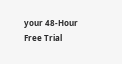your 48-Hour Free Trial